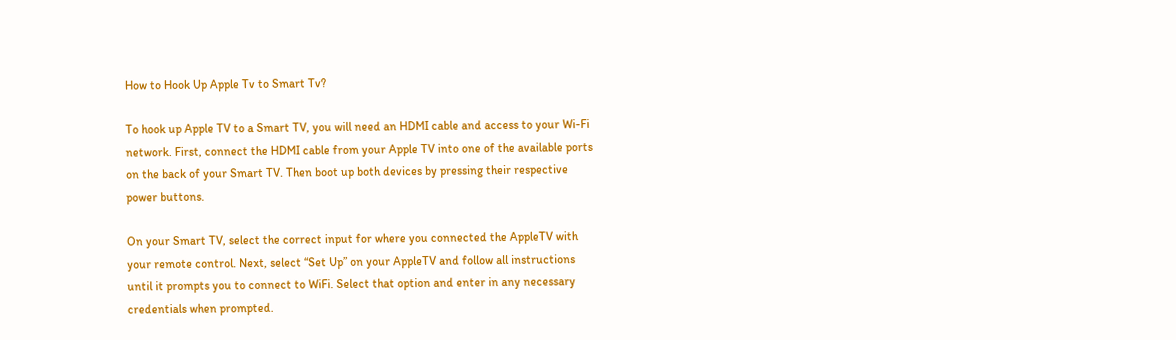How to Hook Up Apple Tv to Smart Tv?

To hook up Apple TV to a Smart TV, you will need an HDMI cable and access to your Wi-Fi network. First, connect the HDMI cable from your Apple TV into one of the available ports on the back of your Smart TV. Then boot up both devices by pressing their respective power buttons.

On your Smart TV, select the correct input for where you connected the AppleTV with your remote control. Next, select “Set Up” on your AppleTV and follow all instructions until it prompts you to connect to WiFi. Select that option and enter in any necessary credentials when prompted.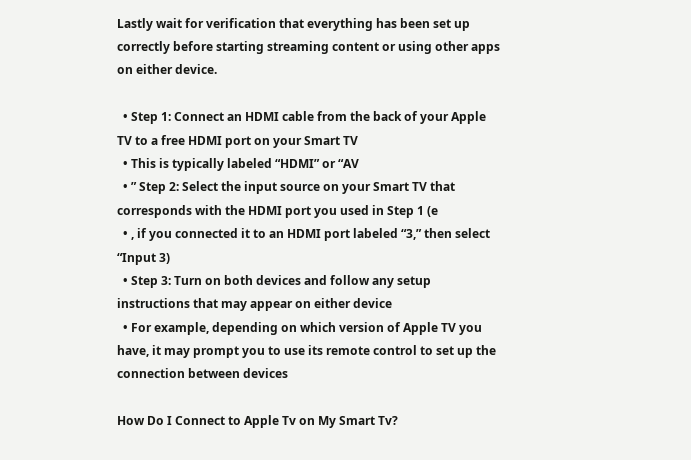Lastly wait for verification that everything has been set up correctly before starting streaming content or using other apps on either device.

  • Step 1: Connect an HDMI cable from the back of your Apple TV to a free HDMI port on your Smart TV
  • This is typically labeled “HDMI” or “AV
  • ” Step 2: Select the input source on your Smart TV that corresponds with the HDMI port you used in Step 1 (e
  • , if you connected it to an HDMI port labeled “3,” then select “Input 3)
  • Step 3: Turn on both devices and follow any setup instructions that may appear on either device
  • For example, depending on which version of Apple TV you have, it may prompt you to use its remote control to set up the connection between devices

How Do I Connect to Apple Tv on My Smart Tv?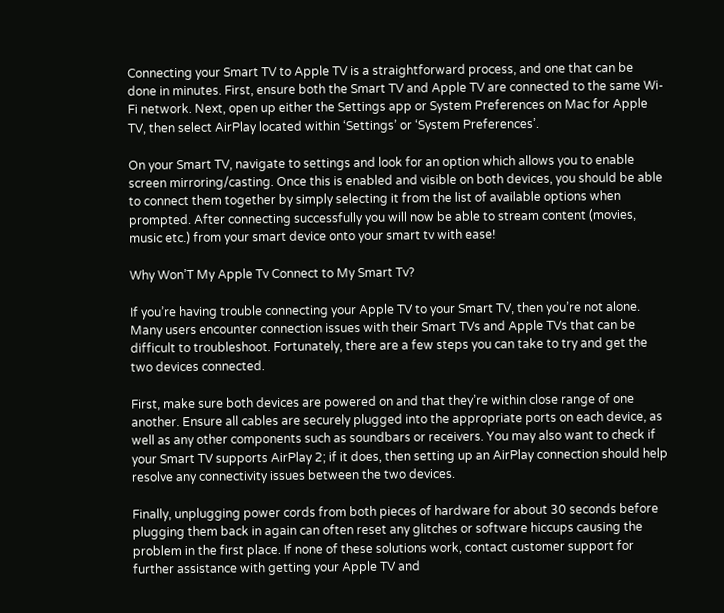Connecting your Smart TV to Apple TV is a straightforward process, and one that can be done in minutes. First, ensure both the Smart TV and Apple TV are connected to the same Wi-Fi network. Next, open up either the Settings app or System Preferences on Mac for Apple TV, then select AirPlay located within ‘Settings’ or ‘System Preferences’.

On your Smart TV, navigate to settings and look for an option which allows you to enable screen mirroring/casting. Once this is enabled and visible on both devices, you should be able to connect them together by simply selecting it from the list of available options when prompted. After connecting successfully you will now be able to stream content (movies, music etc.) from your smart device onto your smart tv with ease!

Why Won’T My Apple Tv Connect to My Smart Tv?

If you’re having trouble connecting your Apple TV to your Smart TV, then you’re not alone. Many users encounter connection issues with their Smart TVs and Apple TVs that can be difficult to troubleshoot. Fortunately, there are a few steps you can take to try and get the two devices connected.

First, make sure both devices are powered on and that they’re within close range of one another. Ensure all cables are securely plugged into the appropriate ports on each device, as well as any other components such as soundbars or receivers. You may also want to check if your Smart TV supports AirPlay 2; if it does, then setting up an AirPlay connection should help resolve any connectivity issues between the two devices.

Finally, unplugging power cords from both pieces of hardware for about 30 seconds before plugging them back in again can often reset any glitches or software hiccups causing the problem in the first place. If none of these solutions work, contact customer support for further assistance with getting your Apple TV and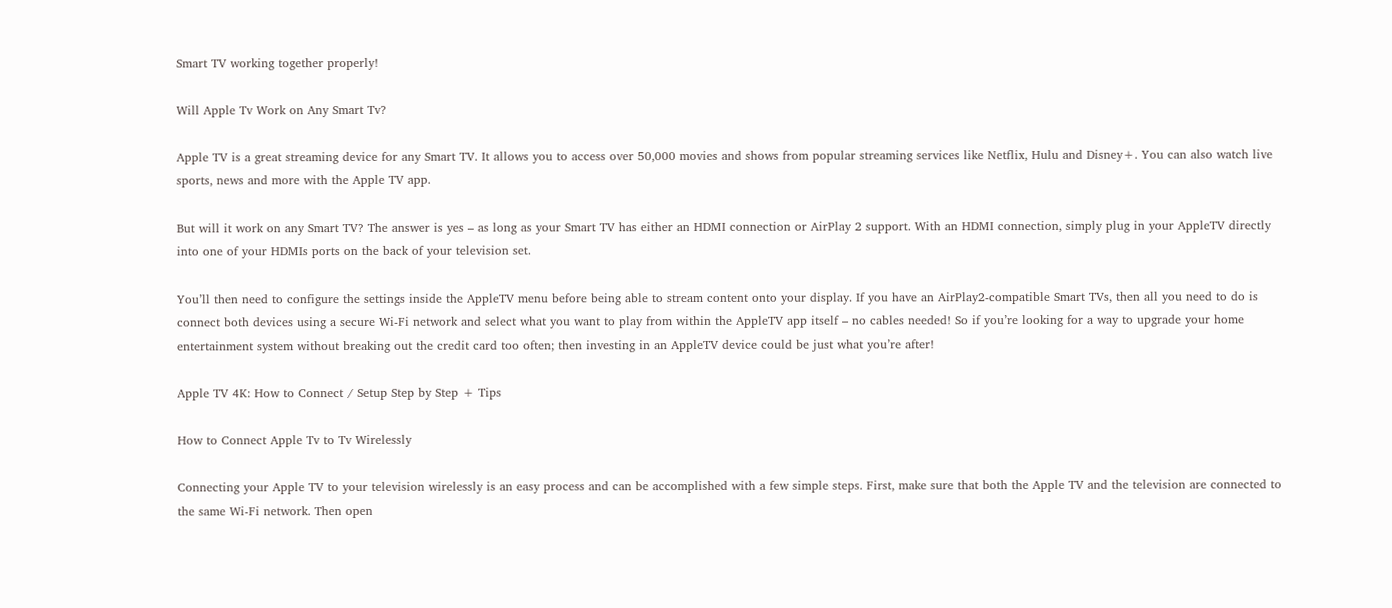Smart TV working together properly!

Will Apple Tv Work on Any Smart Tv?

Apple TV is a great streaming device for any Smart TV. It allows you to access over 50,000 movies and shows from popular streaming services like Netflix, Hulu and Disney+. You can also watch live sports, news and more with the Apple TV app.

But will it work on any Smart TV? The answer is yes – as long as your Smart TV has either an HDMI connection or AirPlay 2 support. With an HDMI connection, simply plug in your AppleTV directly into one of your HDMIs ports on the back of your television set.

You’ll then need to configure the settings inside the AppleTV menu before being able to stream content onto your display. If you have an AirPlay2-compatible Smart TVs, then all you need to do is connect both devices using a secure Wi-Fi network and select what you want to play from within the AppleTV app itself – no cables needed! So if you’re looking for a way to upgrade your home entertainment system without breaking out the credit card too often; then investing in an AppleTV device could be just what you’re after!

Apple TV 4K: How to Connect / Setup Step by Step + Tips

How to Connect Apple Tv to Tv Wirelessly

Connecting your Apple TV to your television wirelessly is an easy process and can be accomplished with a few simple steps. First, make sure that both the Apple TV and the television are connected to the same Wi-Fi network. Then open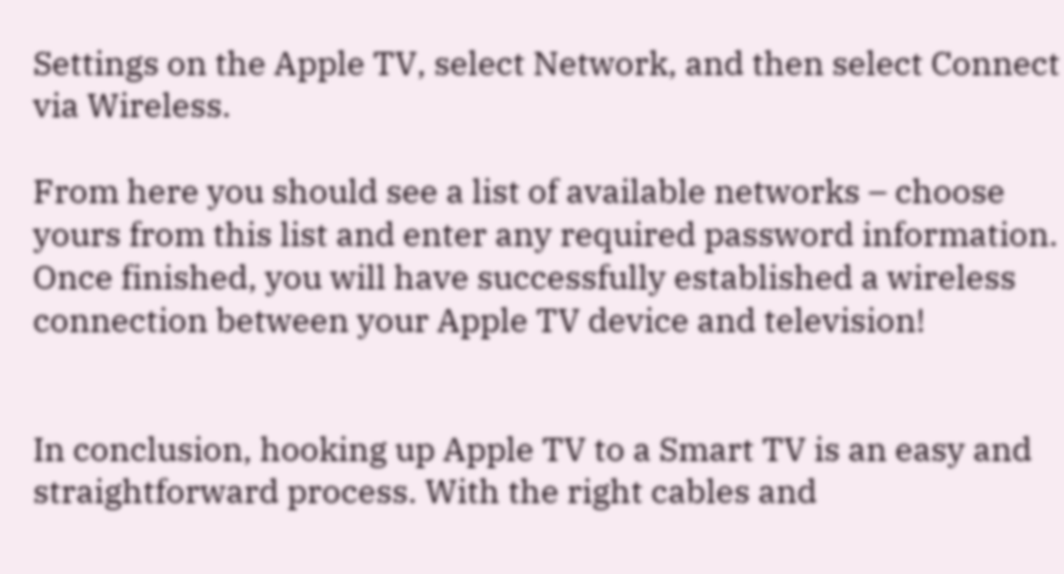Settings on the Apple TV, select Network, and then select Connect via Wireless.

From here you should see a list of available networks – choose yours from this list and enter any required password information. Once finished, you will have successfully established a wireless connection between your Apple TV device and television!


In conclusion, hooking up Apple TV to a Smart TV is an easy and straightforward process. With the right cables and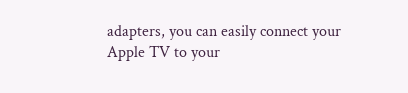adapters, you can easily connect your Apple TV to your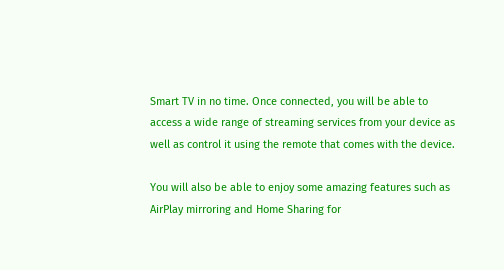Smart TV in no time. Once connected, you will be able to access a wide range of streaming services from your device as well as control it using the remote that comes with the device.

You will also be able to enjoy some amazing features such as AirPlay mirroring and Home Sharing for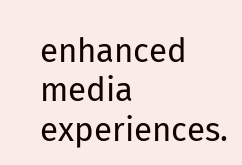enhanced media experiences.